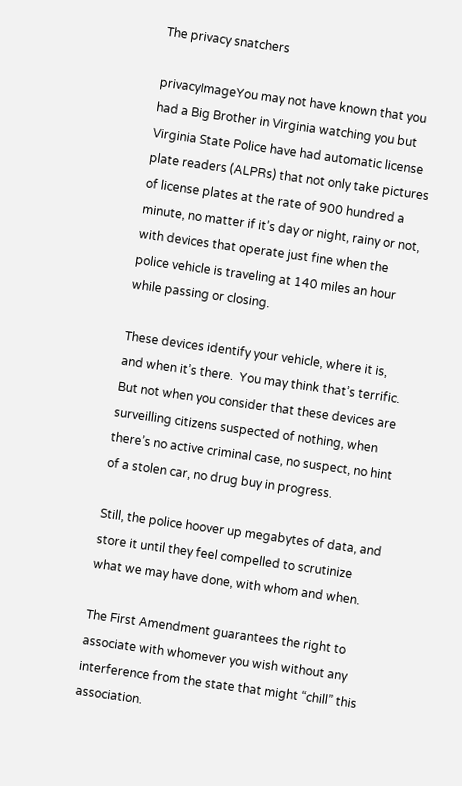The privacy snatchers

privacyImageYou may not have known that you had a Big Brother in Virginia watching you but Virginia State Police have had automatic license plate readers (ALPRs) that not only take pictures of license plates at the rate of 900 hundred a minute, no matter if it’s day or night, rainy or not, with devices that operate just fine when the police vehicle is traveling at 140 miles an hour while passing or closing.

These devices identify your vehicle, where it is, and when it’s there.  You may think that’s terrific.  But not when you consider that these devices are surveilling citizens suspected of nothing, when there’s no active criminal case, no suspect, no hint of a stolen car, no drug buy in progress.

Still, the police hoover up megabytes of data, and store it until they feel compelled to scrutinize what we may have done, with whom and when.

The First Amendment guarantees the right to associate with whomever you wish without any interference from the state that might “chill” this association.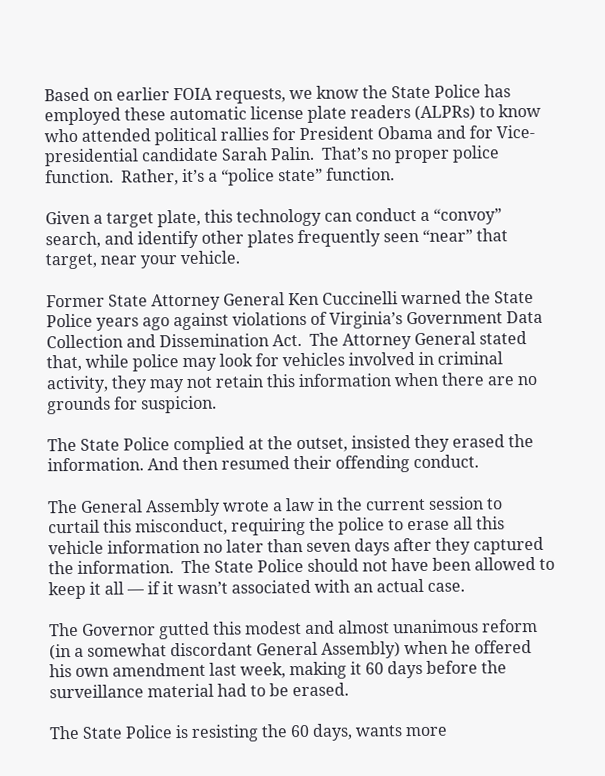Based on earlier FOIA requests, we know the State Police has employed these automatic license plate readers (ALPRs) to know who attended political rallies for President Obama and for Vice-presidential candidate Sarah Palin.  That’s no proper police function.  Rather, it’s a “police state” function.

Given a target plate, this technology can conduct a “convoy” search, and identify other plates frequently seen “near” that target, near your vehicle.

Former State Attorney General Ken Cuccinelli warned the State Police years ago against violations of Virginia’s Government Data Collection and Dissemination Act.  The Attorney General stated that, while police may look for vehicles involved in criminal activity, they may not retain this information when there are no grounds for suspicion.

The State Police complied at the outset, insisted they erased the information. And then resumed their offending conduct.

The General Assembly wrote a law in the current session to curtail this misconduct, requiring the police to erase all this vehicle information no later than seven days after they captured the information.  The State Police should not have been allowed to keep it all — if it wasn’t associated with an actual case.

The Governor gutted this modest and almost unanimous reform (in a somewhat discordant General Assembly) when he offered his own amendment last week, making it 60 days before the surveillance material had to be erased.

The State Police is resisting the 60 days, wants more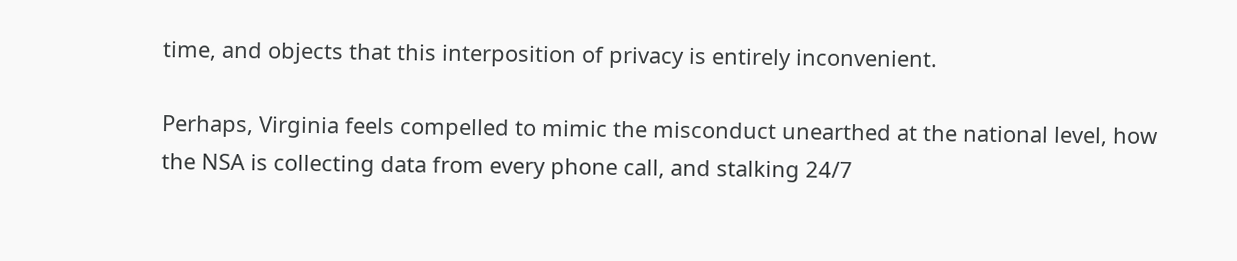time, and objects that this interposition of privacy is entirely inconvenient.

Perhaps, Virginia feels compelled to mimic the misconduct unearthed at the national level, how the NSA is collecting data from every phone call, and stalking 24/7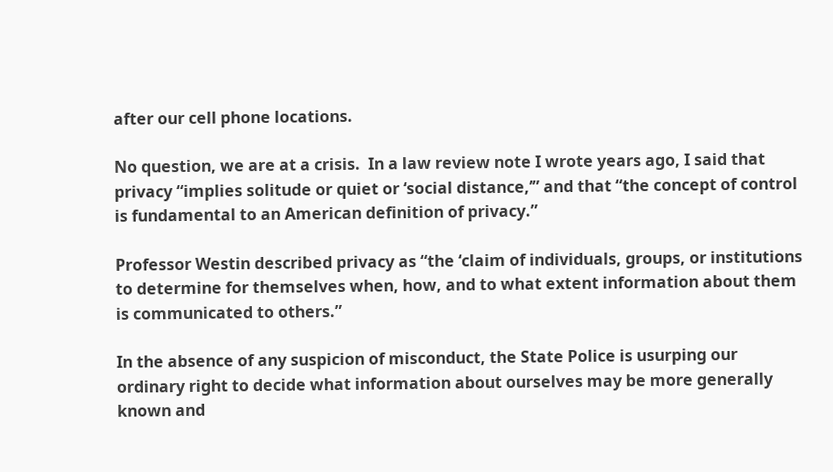after our cell phone locations.

No question, we are at a crisis.  In a law review note I wrote years ago, I said that privacy “implies solitude or quiet or ‘social distance,’” and that “the concept of control is fundamental to an American definition of privacy.”

Professor Westin described privacy as “the ‘claim of individuals, groups, or institutions to determine for themselves when, how, and to what extent information about them is communicated to others.”

In the absence of any suspicion of misconduct, the State Police is usurping our ordinary right to decide what information about ourselves may be more generally known and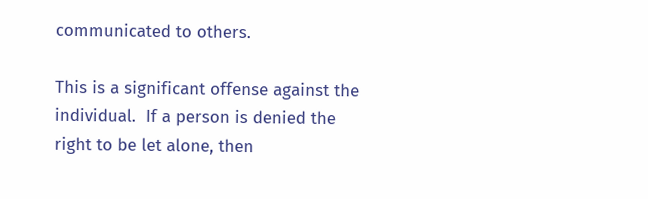communicated to others.

This is a significant offense against the individual.  If a person is denied the right to be let alone, then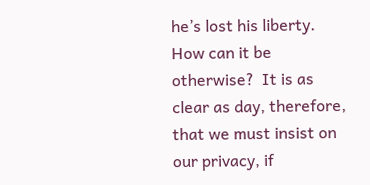he’s lost his liberty.  How can it be otherwise?  It is as clear as day, therefore, that we must insist on our privacy, if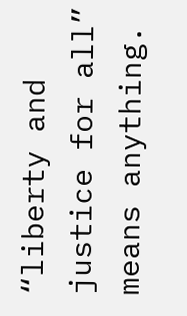“liberty and justice for all” means anything.